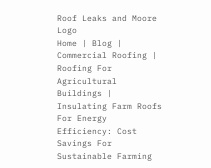Roof Leaks and Moore Logo
Home | Blog | Commercial Roofing | Roofing For Agricultural Buildings | Insulating Farm Roofs For Energy Efficiency: Cost Savings For Sustainable Farming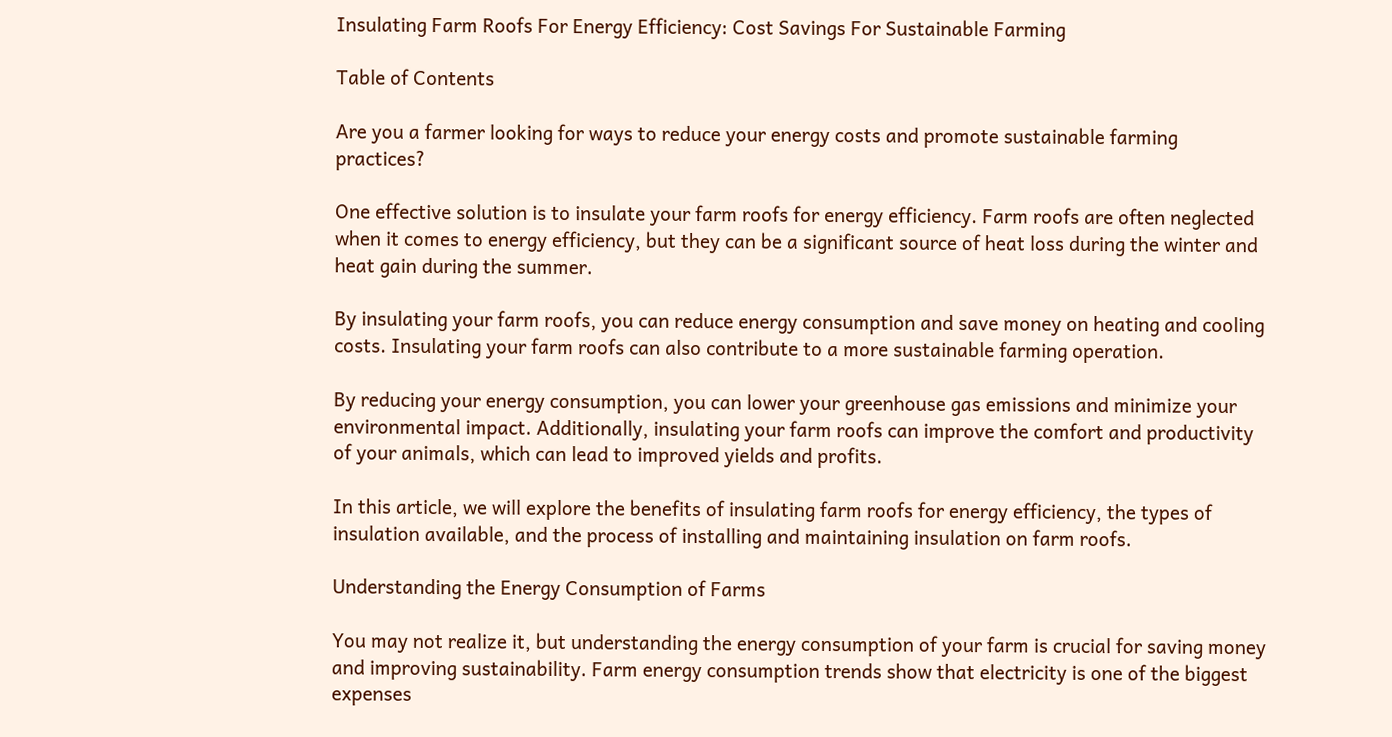Insulating Farm Roofs For Energy Efficiency: Cost Savings For Sustainable Farming

Table of Contents

Are you a farmer looking for ways to reduce your energy costs and promote sustainable farming practices?

One effective solution is to insulate your farm roofs for energy efficiency. Farm roofs are often neglected when it comes to energy efficiency, but they can be a significant source of heat loss during the winter and heat gain during the summer.

By insulating your farm roofs, you can reduce energy consumption and save money on heating and cooling costs. Insulating your farm roofs can also contribute to a more sustainable farming operation.

By reducing your energy consumption, you can lower your greenhouse gas emissions and minimize your environmental impact. Additionally, insulating your farm roofs can improve the comfort and productivity of your animals, which can lead to improved yields and profits.

In this article, we will explore the benefits of insulating farm roofs for energy efficiency, the types of insulation available, and the process of installing and maintaining insulation on farm roofs.

Understanding the Energy Consumption of Farms

You may not realize it, but understanding the energy consumption of your farm is crucial for saving money and improving sustainability. Farm energy consumption trends show that electricity is one of the biggest expenses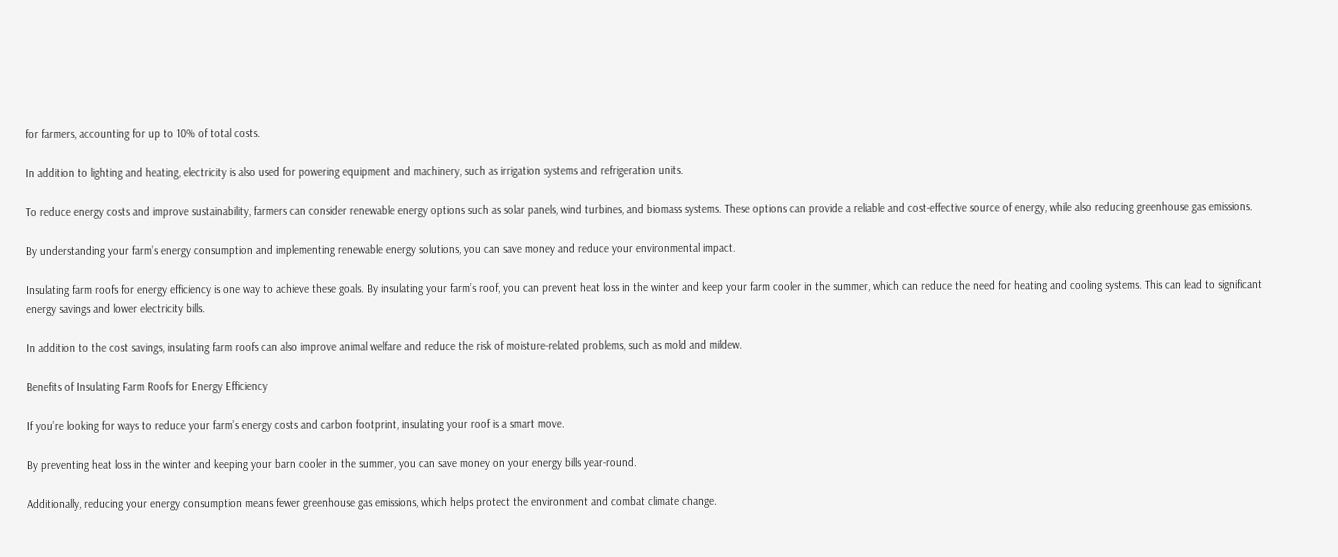for farmers, accounting for up to 10% of total costs.

In addition to lighting and heating, electricity is also used for powering equipment and machinery, such as irrigation systems and refrigeration units.

To reduce energy costs and improve sustainability, farmers can consider renewable energy options such as solar panels, wind turbines, and biomass systems. These options can provide a reliable and cost-effective source of energy, while also reducing greenhouse gas emissions.

By understanding your farm’s energy consumption and implementing renewable energy solutions, you can save money and reduce your environmental impact.

Insulating farm roofs for energy efficiency is one way to achieve these goals. By insulating your farm’s roof, you can prevent heat loss in the winter and keep your farm cooler in the summer, which can reduce the need for heating and cooling systems. This can lead to significant energy savings and lower electricity bills.

In addition to the cost savings, insulating farm roofs can also improve animal welfare and reduce the risk of moisture-related problems, such as mold and mildew.

Benefits of Insulating Farm Roofs for Energy Efficiency

If you’re looking for ways to reduce your farm’s energy costs and carbon footprint, insulating your roof is a smart move.

By preventing heat loss in the winter and keeping your barn cooler in the summer, you can save money on your energy bills year-round.

Additionally, reducing your energy consumption means fewer greenhouse gas emissions, which helps protect the environment and combat climate change.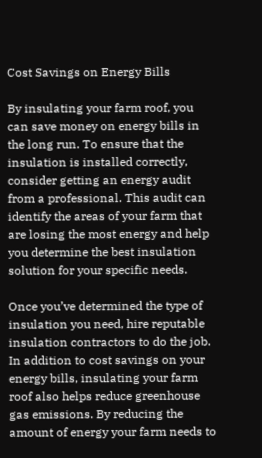Cost Savings on Energy Bills

By insulating your farm roof, you can save money on energy bills in the long run. To ensure that the insulation is installed correctly, consider getting an energy audit from a professional. This audit can identify the areas of your farm that are losing the most energy and help you determine the best insulation solution for your specific needs.

Once you’ve determined the type of insulation you need, hire reputable insulation contractors to do the job. In addition to cost savings on your energy bills, insulating your farm roof also helps reduce greenhouse gas emissions. By reducing the amount of energy your farm needs to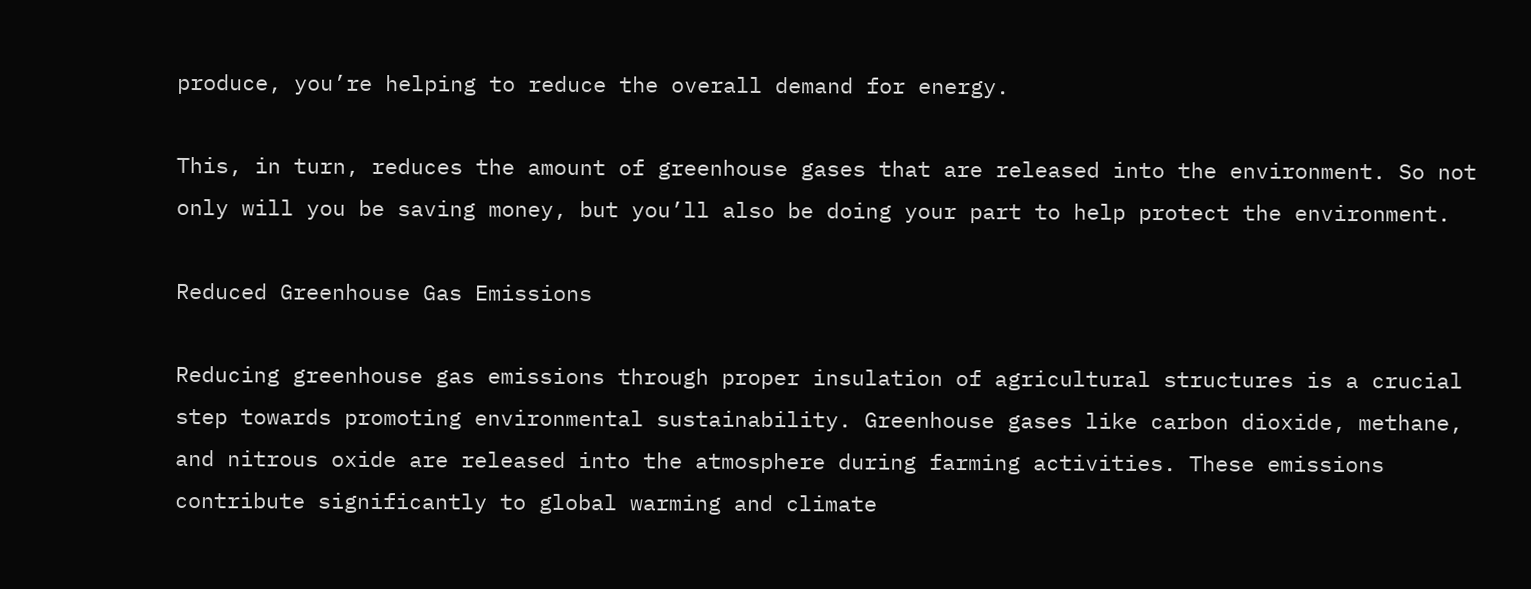produce, you’re helping to reduce the overall demand for energy.

This, in turn, reduces the amount of greenhouse gases that are released into the environment. So not only will you be saving money, but you’ll also be doing your part to help protect the environment.

Reduced Greenhouse Gas Emissions

Reducing greenhouse gas emissions through proper insulation of agricultural structures is a crucial step towards promoting environmental sustainability. Greenhouse gases like carbon dioxide, methane, and nitrous oxide are released into the atmosphere during farming activities. These emissions contribute significantly to global warming and climate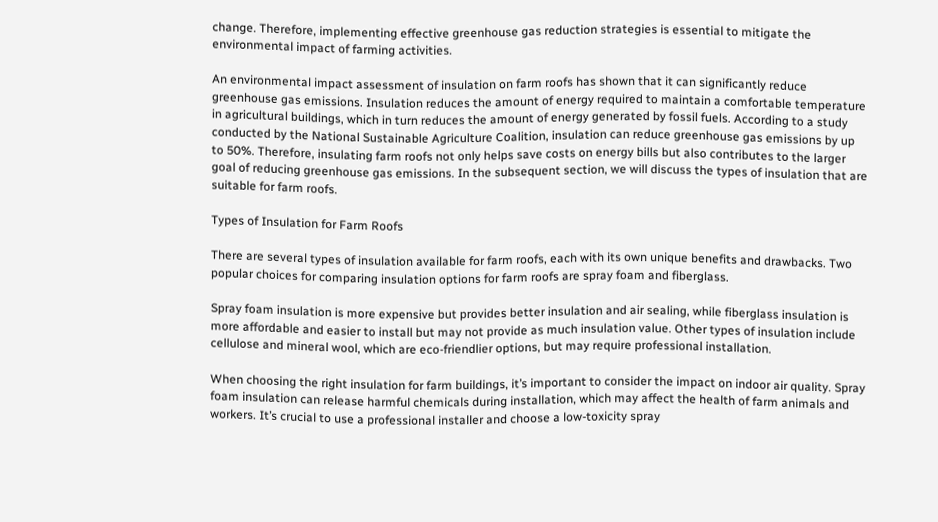change. Therefore, implementing effective greenhouse gas reduction strategies is essential to mitigate the environmental impact of farming activities.

An environmental impact assessment of insulation on farm roofs has shown that it can significantly reduce greenhouse gas emissions. Insulation reduces the amount of energy required to maintain a comfortable temperature in agricultural buildings, which in turn reduces the amount of energy generated by fossil fuels. According to a study conducted by the National Sustainable Agriculture Coalition, insulation can reduce greenhouse gas emissions by up to 50%. Therefore, insulating farm roofs not only helps save costs on energy bills but also contributes to the larger goal of reducing greenhouse gas emissions. In the subsequent section, we will discuss the types of insulation that are suitable for farm roofs.

Types of Insulation for Farm Roofs

There are several types of insulation available for farm roofs, each with its own unique benefits and drawbacks. Two popular choices for comparing insulation options for farm roofs are spray foam and fiberglass.

Spray foam insulation is more expensive but provides better insulation and air sealing, while fiberglass insulation is more affordable and easier to install but may not provide as much insulation value. Other types of insulation include cellulose and mineral wool, which are eco-friendlier options, but may require professional installation.

When choosing the right insulation for farm buildings, it’s important to consider the impact on indoor air quality. Spray foam insulation can release harmful chemicals during installation, which may affect the health of farm animals and workers. It’s crucial to use a professional installer and choose a low-toxicity spray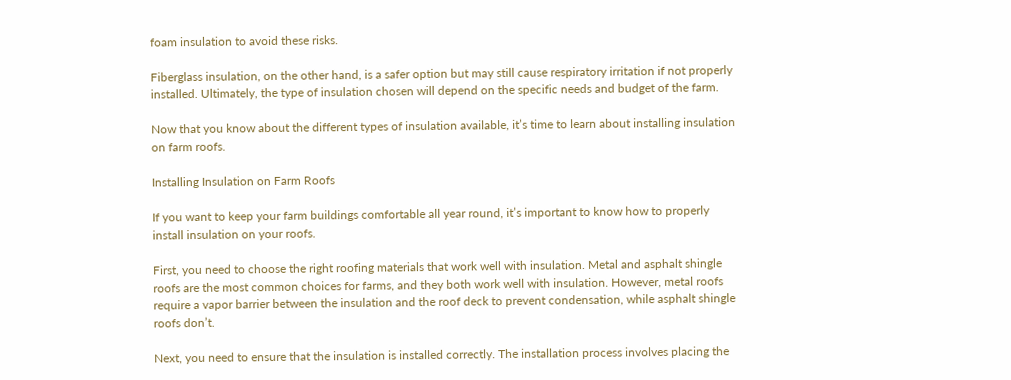foam insulation to avoid these risks.

Fiberglass insulation, on the other hand, is a safer option but may still cause respiratory irritation if not properly installed. Ultimately, the type of insulation chosen will depend on the specific needs and budget of the farm.

Now that you know about the different types of insulation available, it’s time to learn about installing insulation on farm roofs.

Installing Insulation on Farm Roofs

If you want to keep your farm buildings comfortable all year round, it’s important to know how to properly install insulation on your roofs.

First, you need to choose the right roofing materials that work well with insulation. Metal and asphalt shingle roofs are the most common choices for farms, and they both work well with insulation. However, metal roofs require a vapor barrier between the insulation and the roof deck to prevent condensation, while asphalt shingle roofs don’t.

Next, you need to ensure that the insulation is installed correctly. The installation process involves placing the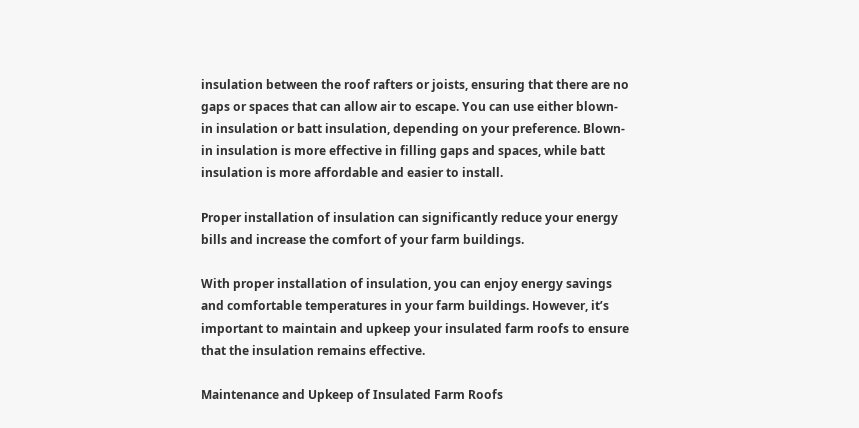insulation between the roof rafters or joists, ensuring that there are no gaps or spaces that can allow air to escape. You can use either blown-in insulation or batt insulation, depending on your preference. Blown-in insulation is more effective in filling gaps and spaces, while batt insulation is more affordable and easier to install.

Proper installation of insulation can significantly reduce your energy bills and increase the comfort of your farm buildings.

With proper installation of insulation, you can enjoy energy savings and comfortable temperatures in your farm buildings. However, it’s important to maintain and upkeep your insulated farm roofs to ensure that the insulation remains effective.

Maintenance and Upkeep of Insulated Farm Roofs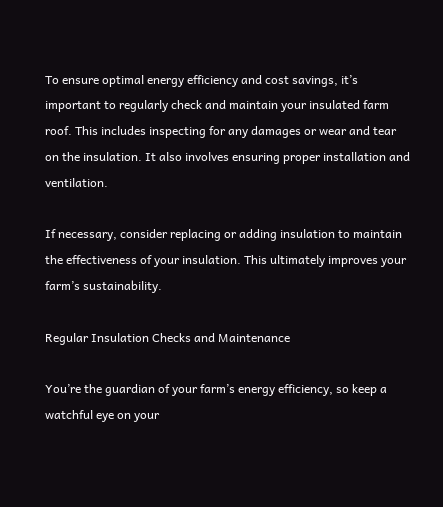To ensure optimal energy efficiency and cost savings, it’s important to regularly check and maintain your insulated farm roof. This includes inspecting for any damages or wear and tear on the insulation. It also involves ensuring proper installation and ventilation.

If necessary, consider replacing or adding insulation to maintain the effectiveness of your insulation. This ultimately improves your farm’s sustainability.

Regular Insulation Checks and Maintenance

You’re the guardian of your farm’s energy efficiency, so keep a watchful eye on your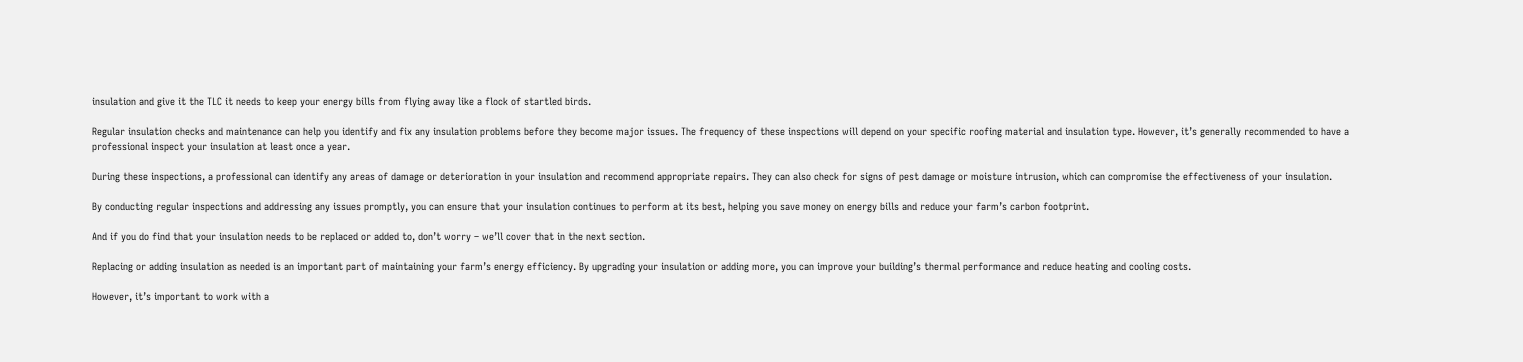insulation and give it the TLC it needs to keep your energy bills from flying away like a flock of startled birds.

Regular insulation checks and maintenance can help you identify and fix any insulation problems before they become major issues. The frequency of these inspections will depend on your specific roofing material and insulation type. However, it’s generally recommended to have a professional inspect your insulation at least once a year.

During these inspections, a professional can identify any areas of damage or deterioration in your insulation and recommend appropriate repairs. They can also check for signs of pest damage or moisture intrusion, which can compromise the effectiveness of your insulation.

By conducting regular inspections and addressing any issues promptly, you can ensure that your insulation continues to perform at its best, helping you save money on energy bills and reduce your farm’s carbon footprint.

And if you do find that your insulation needs to be replaced or added to, don’t worry – we’ll cover that in the next section.

Replacing or adding insulation as needed is an important part of maintaining your farm’s energy efficiency. By upgrading your insulation or adding more, you can improve your building’s thermal performance and reduce heating and cooling costs.

However, it’s important to work with a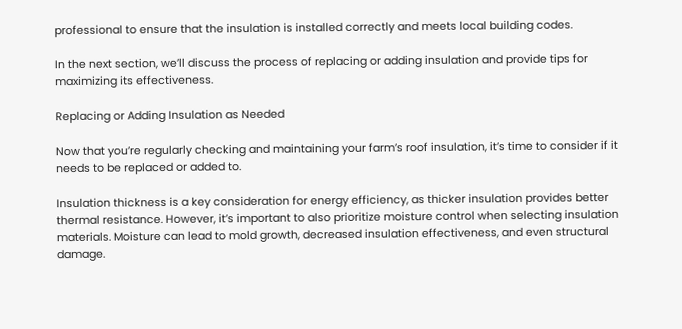professional to ensure that the insulation is installed correctly and meets local building codes.

In the next section, we’ll discuss the process of replacing or adding insulation and provide tips for maximizing its effectiveness.

Replacing or Adding Insulation as Needed

Now that you’re regularly checking and maintaining your farm’s roof insulation, it’s time to consider if it needs to be replaced or added to.

Insulation thickness is a key consideration for energy efficiency, as thicker insulation provides better thermal resistance. However, it’s important to also prioritize moisture control when selecting insulation materials. Moisture can lead to mold growth, decreased insulation effectiveness, and even structural damage.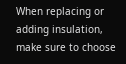When replacing or adding insulation, make sure to choose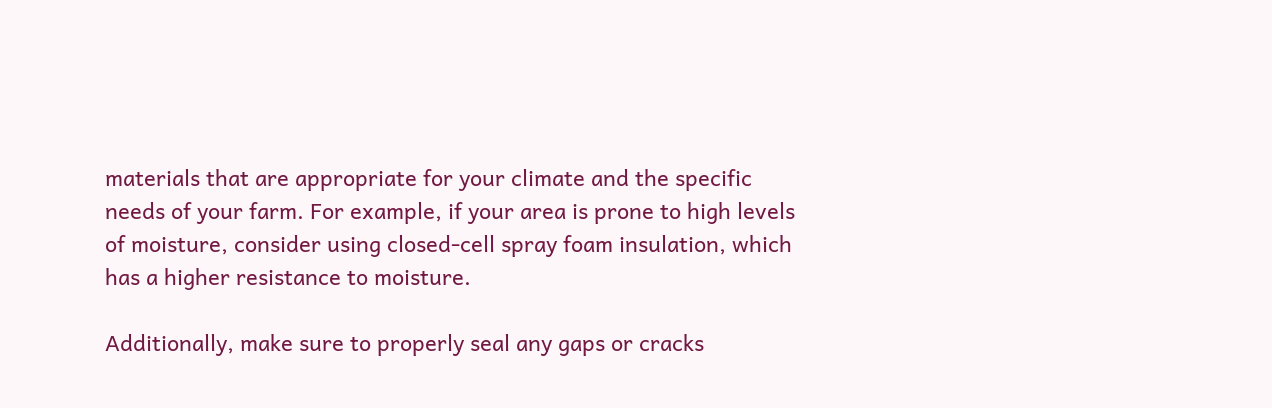materials that are appropriate for your climate and the specific needs of your farm. For example, if your area is prone to high levels of moisture, consider using closed-cell spray foam insulation, which has a higher resistance to moisture.

Additionally, make sure to properly seal any gaps or cracks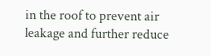in the roof to prevent air leakage and further reduce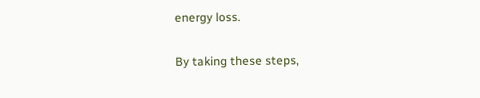energy loss.

By taking these steps,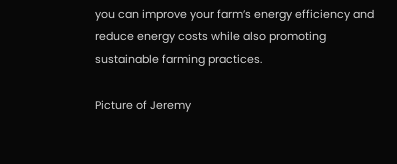you can improve your farm’s energy efficiency and reduce energy costs while also promoting sustainable farming practices.

Picture of Jeremy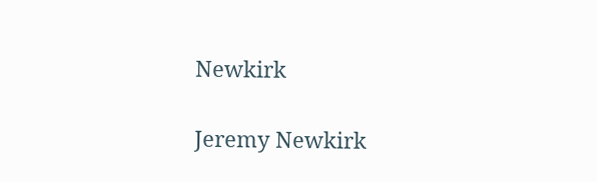Newkirk

Jeremy Newkirk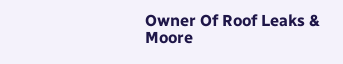Owner Of Roof Leaks & Moore